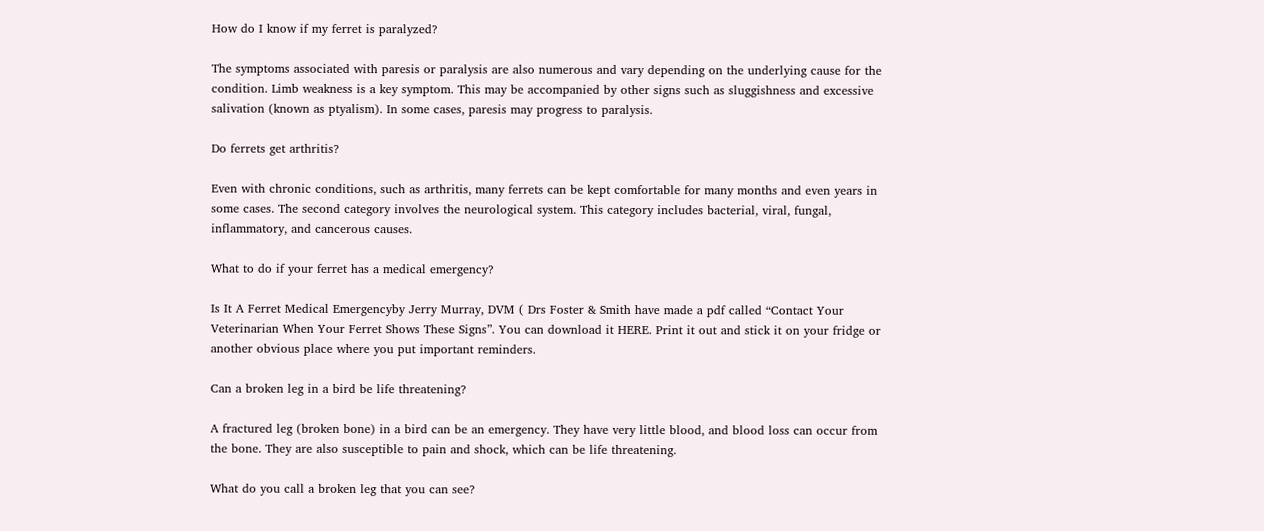How do I know if my ferret is paralyzed?

The symptoms associated with paresis or paralysis are also numerous and vary depending on the underlying cause for the condition. Limb weakness is a key symptom. This may be accompanied by other signs such as sluggishness and excessive salivation (known as ptyalism). In some cases, paresis may progress to paralysis.

Do ferrets get arthritis?

Even with chronic conditions, such as arthritis, many ferrets can be kept comfortable for many months and even years in some cases. The second category involves the neurological system. This category includes bacterial, viral, fungal, inflammatory, and cancerous causes.

What to do if your ferret has a medical emergency?

Is It A Ferret Medical Emergencyby Jerry Murray, DVM ( Drs Foster & Smith have made a pdf called “Contact Your Veterinarian When Your Ferret Shows These Signs”. You can download it HERE. Print it out and stick it on your fridge or another obvious place where you put important reminders.

Can a broken leg in a bird be life threatening?

A fractured leg (broken bone) in a bird can be an emergency. They have very little blood, and blood loss can occur from the bone. They are also susceptible to pain and shock, which can be life threatening.

What do you call a broken leg that you can see?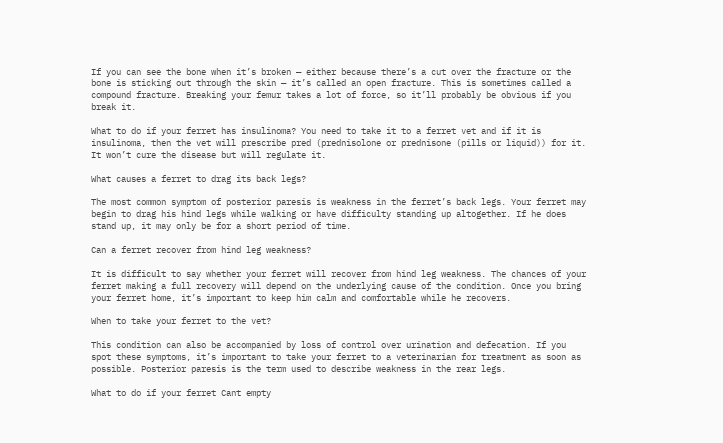If you can see the bone when it’s broken — either because there’s a cut over the fracture or the bone is sticking out through the skin — it’s called an open fracture. This is sometimes called a compound fracture. Breaking your femur takes a lot of force, so it’ll probably be obvious if you break it.

What to do if your ferret has insulinoma? You need to take it to a ferret vet and if it is insulinoma, then the vet will prescribe pred (prednisolone or prednisone (pills or liquid)) for it. It won’t cure the disease but will regulate it.

What causes a ferret to drag its back legs?

The most common symptom of posterior paresis is weakness in the ferret’s back legs. Your ferret may begin to drag his hind legs while walking or have difficulty standing up altogether. If he does stand up, it may only be for a short period of time.

Can a ferret recover from hind leg weakness?

It is difficult to say whether your ferret will recover from hind leg weakness. The chances of your ferret making a full recovery will depend on the underlying cause of the condition. Once you bring your ferret home, it’s important to keep him calm and comfortable while he recovers.

When to take your ferret to the vet?

This condition can also be accompanied by loss of control over urination and defecation. If you spot these symptoms, it’s important to take your ferret to a veterinarian for treatment as soon as possible. Posterior paresis is the term used to describe weakness in the rear legs.

What to do if your ferret Cant empty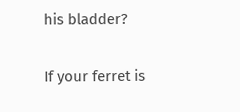his bladder?

If your ferret is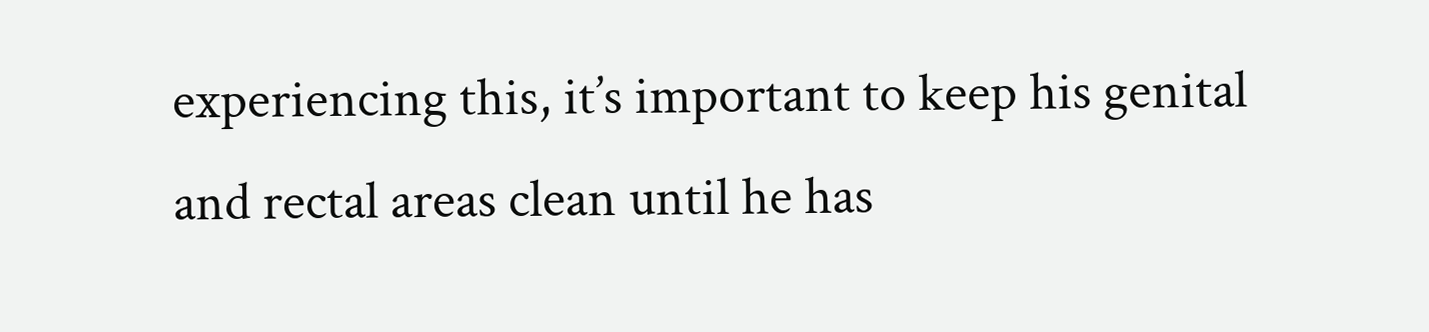experiencing this, it’s important to keep his genital and rectal areas clean until he has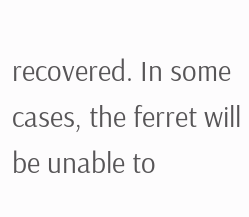recovered. In some cases, the ferret will be unable to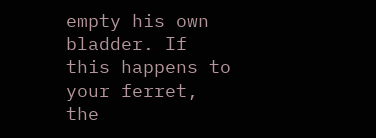empty his own bladder. If this happens to your ferret, the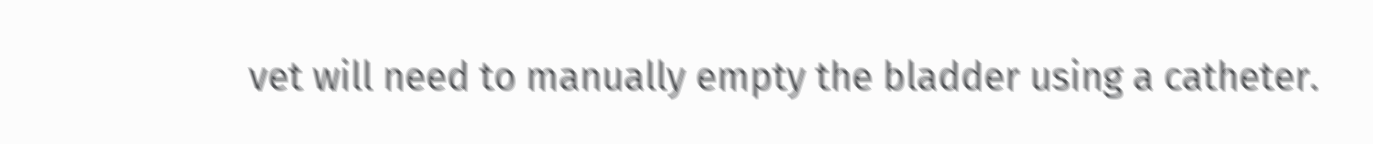vet will need to manually empty the bladder using a catheter.